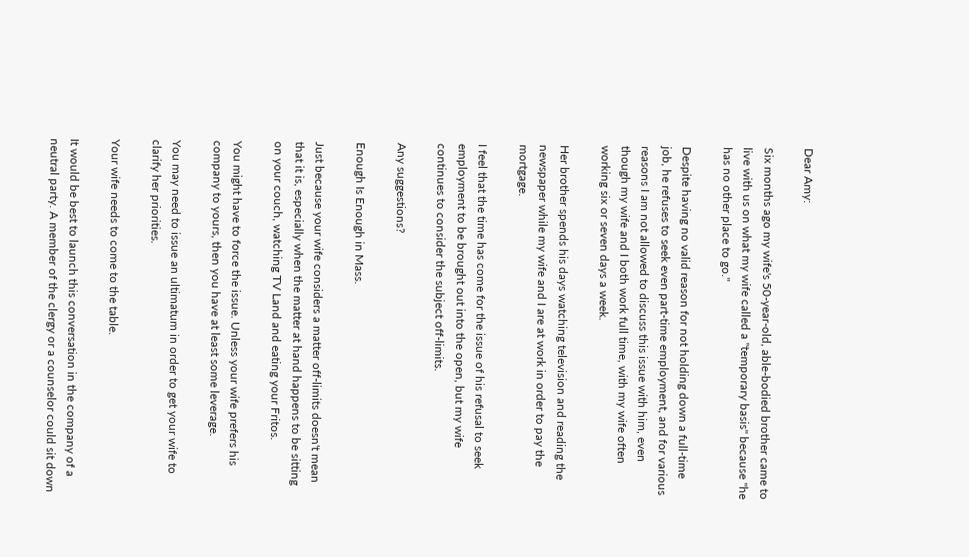Dear Amy:

Six months ago my wife's 50-year-old, able-bodied brother came to live with us on what my wife called a "temporary basis" because "he has no other place to go."

Despite having no valid reason for not holding down a full-time job, he refuses to seek even part-time employment, and for various reasons I am not allowed to discuss this issue with him, even though my wife and I both work full time, with my wife often working six or seven days a week.

Her brother spends his days watching television and reading the newspaper while my wife and I are at work in order to pay the mortgage.

I feel that the time has come for the issue of his refusal to seek employment to be brought out into the open, but my wife continues to consider the subject off-limits.

Any suggestions?

Enough Is Enough in Mass.

Just because your wife considers a matter off-limits doesn't mean that it is, especially when the matter at hand happens to be sitting on your couch, watching TV Land and eating your Fritos.

You might have to force the issue. Unless your wife prefers his company to yours, then you have at least some leverage.

You may need to issue an ultimatum in order to get your wife to clarify her priorities.

Your wife needs to come to the table.

It would be best to launch this conversation in the company of a neutral party. A member of the clergy or a counselor could sit down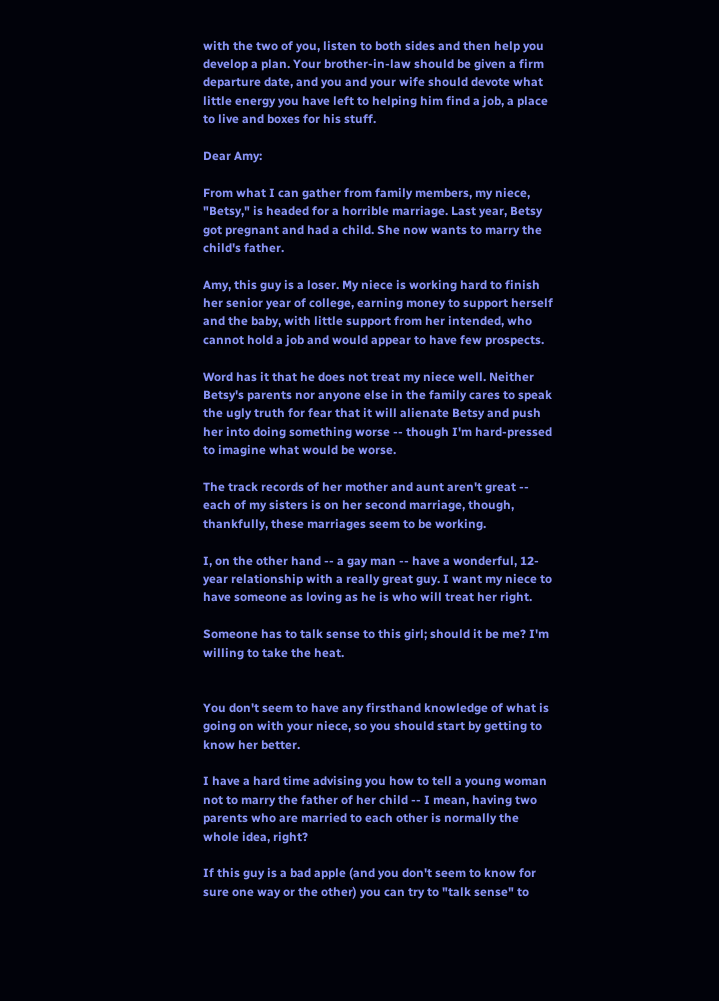with the two of you, listen to both sides and then help you develop a plan. Your brother-in-law should be given a firm departure date, and you and your wife should devote what little energy you have left to helping him find a job, a place to live and boxes for his stuff.

Dear Amy:

From what I can gather from family members, my niece, "Betsy," is headed for a horrible marriage. Last year, Betsy got pregnant and had a child. She now wants to marry the child's father.

Amy, this guy is a loser. My niece is working hard to finish her senior year of college, earning money to support herself and the baby, with little support from her intended, who cannot hold a job and would appear to have few prospects.

Word has it that he does not treat my niece well. Neither Betsy's parents nor anyone else in the family cares to speak the ugly truth for fear that it will alienate Betsy and push her into doing something worse -- though I'm hard-pressed to imagine what would be worse.

The track records of her mother and aunt aren't great -- each of my sisters is on her second marriage, though, thankfully, these marriages seem to be working.

I, on the other hand -- a gay man -- have a wonderful, 12-year relationship with a really great guy. I want my niece to have someone as loving as he is who will treat her right.

Someone has to talk sense to this girl; should it be me? I'm willing to take the heat.


You don't seem to have any firsthand knowledge of what is going on with your niece, so you should start by getting to know her better.

I have a hard time advising you how to tell a young woman not to marry the father of her child -- I mean, having two parents who are married to each other is normally the whole idea, right?

If this guy is a bad apple (and you don't seem to know for sure one way or the other) you can try to "talk sense" to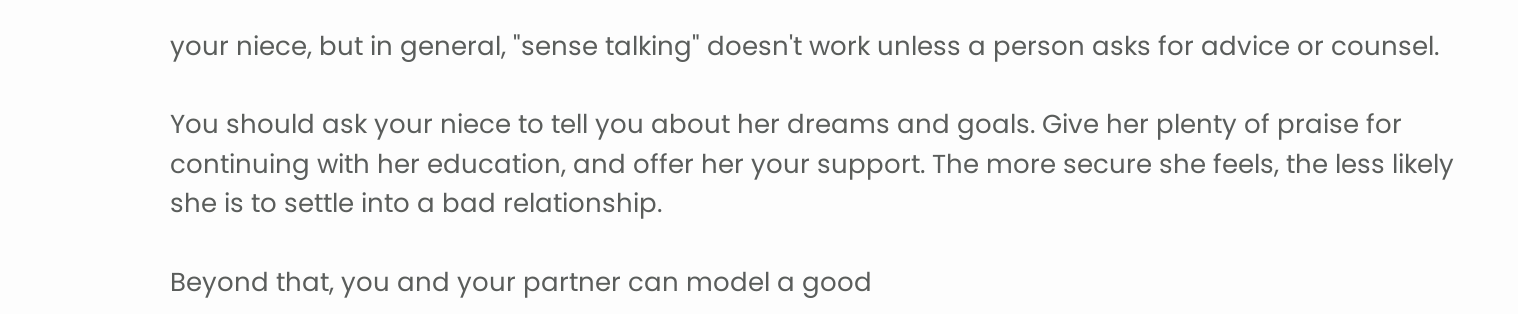your niece, but in general, "sense talking" doesn't work unless a person asks for advice or counsel.

You should ask your niece to tell you about her dreams and goals. Give her plenty of praise for continuing with her education, and offer her your support. The more secure she feels, the less likely she is to settle into a bad relationship.

Beyond that, you and your partner can model a good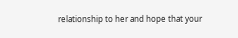relationship to her and hope that your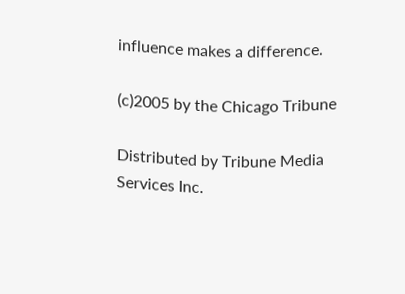influence makes a difference.

(c)2005 by the Chicago Tribune

Distributed by Tribune Media Services Inc.